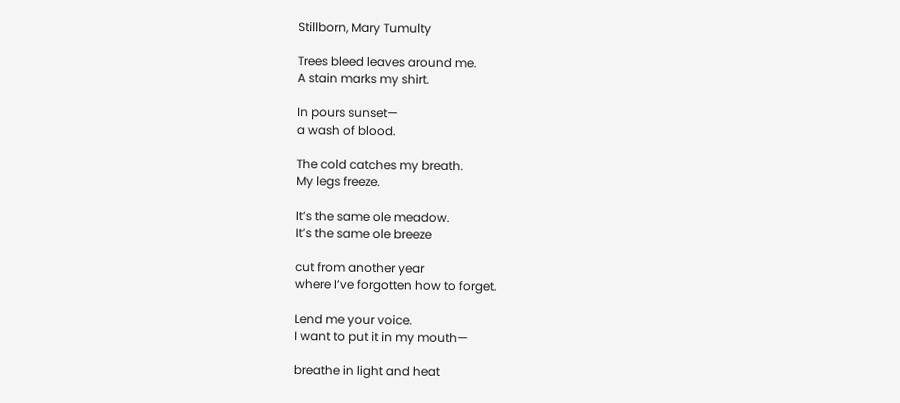Stillborn, Mary Tumulty

Trees bleed leaves around me.
A stain marks my shirt.

In pours sunset—
a wash of blood.

The cold catches my breath.
My legs freeze.

It’s the same ole meadow.
It’s the same ole breeze

cut from another year
where I’ve forgotten how to forget.

Lend me your voice.
I want to put it in my mouth—

breathe in light and heat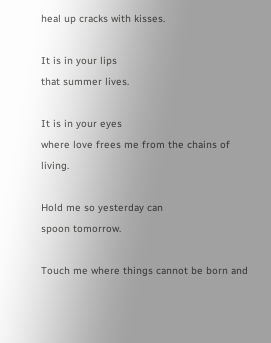heal up cracks with kisses.

It is in your lips
that summer lives.

It is in your eyes
where love frees me from the chains of living.

Hold me so yesterday can
spoon tomorrow.

Touch me where things cannot be born and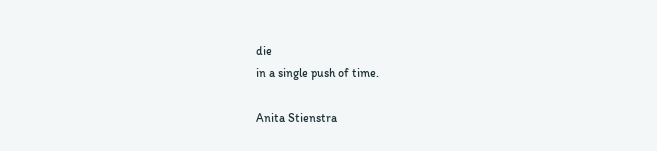die
in a single push of time.

Anita Stienstra